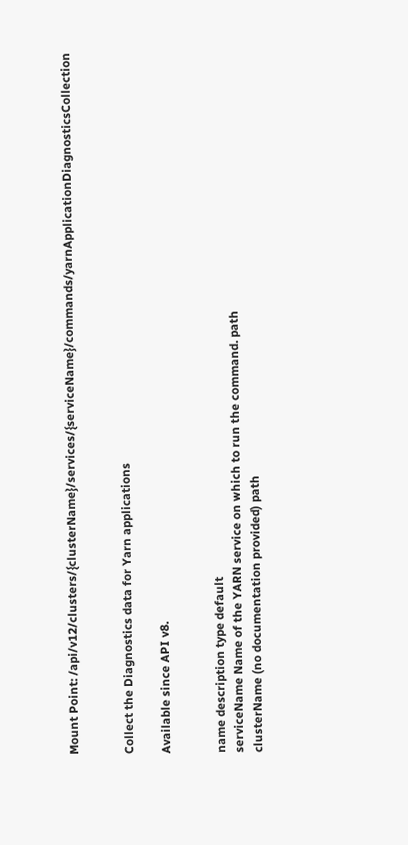Mount Point: /api/v12/clusters/{clusterName}/services/{serviceName}/commands/yarnApplicationDiagnosticsCollection


Collect the Diagnostics data for Yarn applications

Available since API v8.


name description type default
serviceName Name of the YARN service on which to run the command. path
clusterName (no documentation provided) path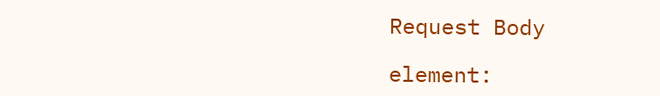Request Body

element: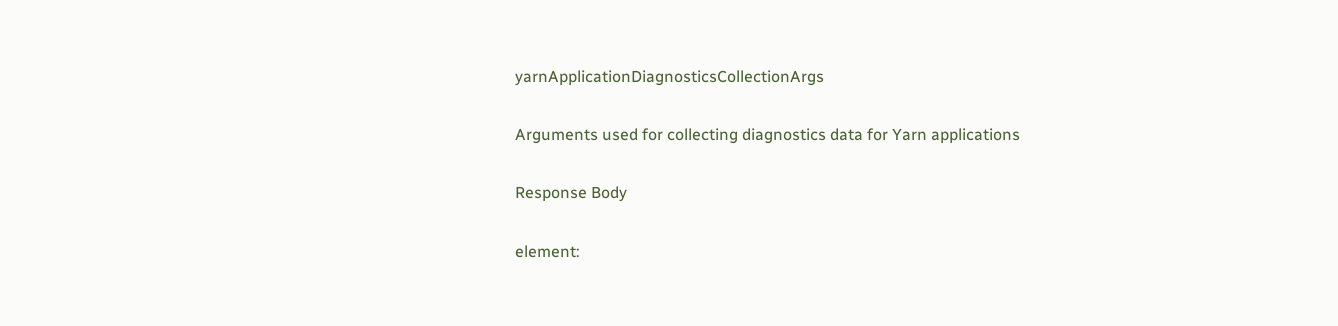yarnApplicationDiagnosticsCollectionArgs

Arguments used for collecting diagnostics data for Yarn applications

Response Body

element: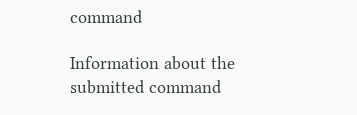command

Information about the submitted command